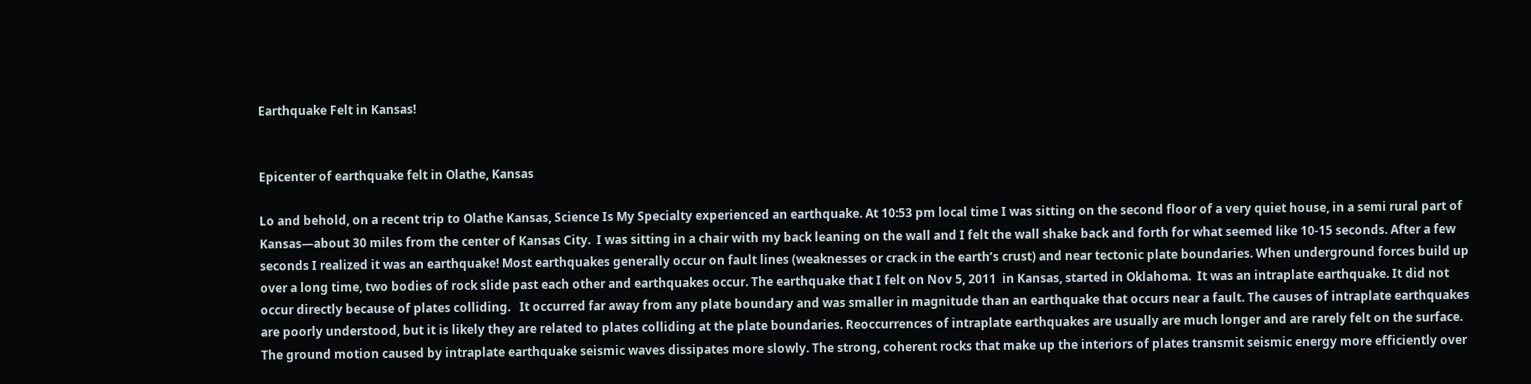Earthquake Felt in Kansas!


Epicenter of earthquake felt in Olathe, Kansas

Lo and behold, on a recent trip to Olathe Kansas, Science Is My Specialty experienced an earthquake. At 10:53 pm local time I was sitting on the second floor of a very quiet house, in a semi rural part of Kansas—about 30 miles from the center of Kansas City.  I was sitting in a chair with my back leaning on the wall and I felt the wall shake back and forth for what seemed like 10-15 seconds. After a few seconds I realized it was an earthquake! Most earthquakes generally occur on fault lines (weaknesses or crack in the earth’s crust) and near tectonic plate boundaries. When underground forces build up over a long time, two bodies of rock slide past each other and earthquakes occur. The earthquake that I felt on Nov 5, 2011  in Kansas, started in Oklahoma.  It was an intraplate earthquake. It did not occur directly because of plates colliding.   It occurred far away from any plate boundary and was smaller in magnitude than an earthquake that occurs near a fault. The causes of intraplate earthquakes are poorly understood, but it is likely they are related to plates colliding at the plate boundaries. Reoccurrences of intraplate earthquakes are usually are much longer and are rarely felt on the surface. The ground motion caused by intraplate earthquake seismic waves dissipates more slowly. The strong, coherent rocks that make up the interiors of plates transmit seismic energy more efficiently over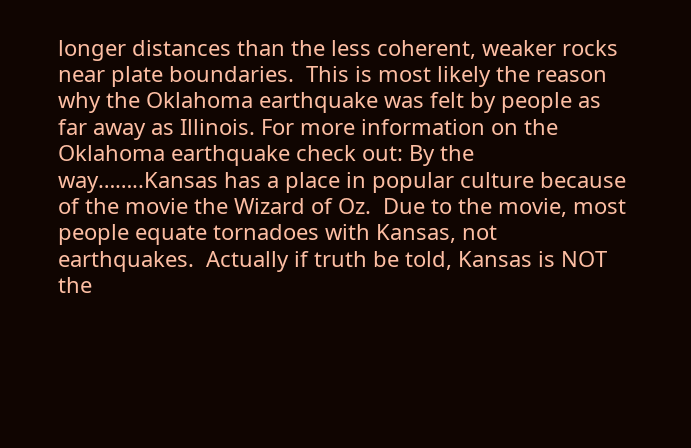longer distances than the less coherent, weaker rocks near plate boundaries.  This is most likely the reason why the Oklahoma earthquake was felt by people as far away as Illinois. For more information on the Oklahoma earthquake check out: By the way……..Kansas has a place in popular culture because of the movie the Wizard of Oz.  Due to the movie, most people equate tornadoes with Kansas, not earthquakes.  Actually if truth be told, Kansas is NOT the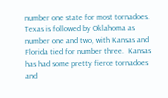number one state for most tornadoes. Texas is followed by Oklahoma as number one and two, with Kansas and Florida tied for number three.  Kansas has had some pretty fierce tornadoes and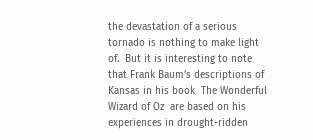the devastation of a serious tornado is nothing to make light of.  But it is interesting to note that Frank Baum’s descriptions of Kansas in his book  The Wonderful Wizard of Oz  are based on his experiences in drought-ridden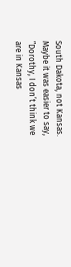South Dakota, not Kansas.  Maybe it was easier to say, ”Dorothy, I don’t think we are in Kansas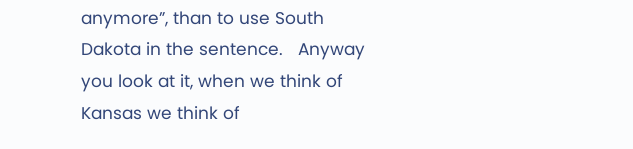anymore”, than to use South Dakota in the sentence.   Anyway you look at it, when we think of Kansas we think of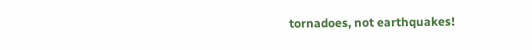tornadoes, not earthquakes!